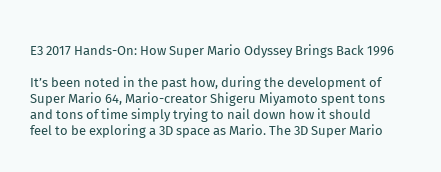E3 2017 Hands-On: How Super Mario Odyssey Brings Back 1996

It’s been noted in the past how, during the development of Super Mario 64, Mario-creator Shigeru Miyamoto spent tons and tons of time simply trying to nail down how it should feel to be exploring a 3D space as Mario. The 3D Super Mario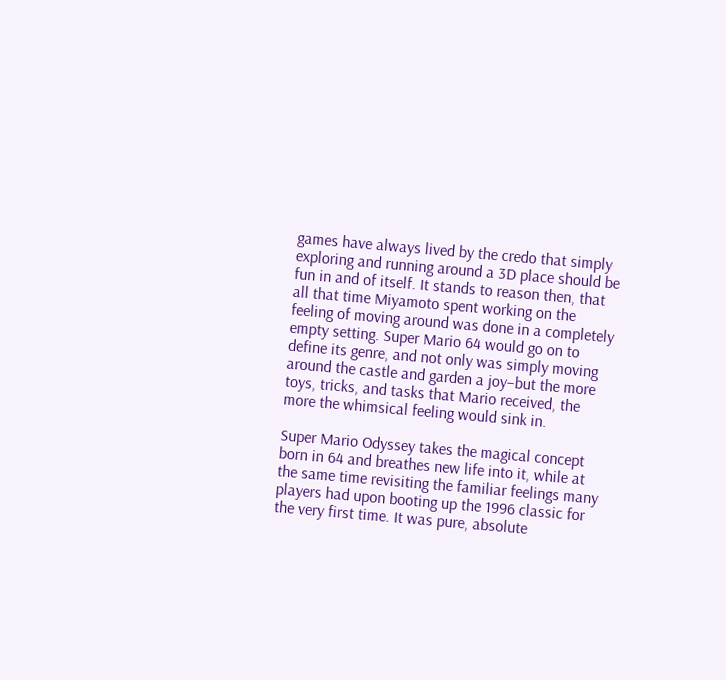games have always lived by the credo that simply exploring and running around a 3D place should be fun in and of itself. It stands to reason then, that all that time Miyamoto spent working on the feeling of moving around was done in a completely empty setting. Super Mario 64 would go on to define its genre, and not only was simply moving around the castle and garden a joy–but the more toys, tricks, and tasks that Mario received, the more the whimsical feeling would sink in.

Super Mario Odyssey takes the magical concept born in 64 and breathes new life into it, while at the same time revisiting the familiar feelings many players had upon booting up the 1996 classic for the very first time. It was pure, absolute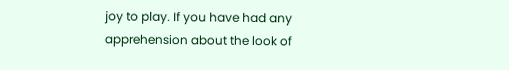joy to play. If you have had any apprehension about the look of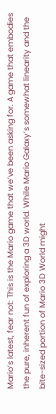Mario’s latest, fear not: This is the Mario game that we’ve been asking for. A game that embodies the pure, inherent fun of exploring a 3D world. While Mario Galaxy’s somewhat linearity and the bite-sized portion of Mario 3D World might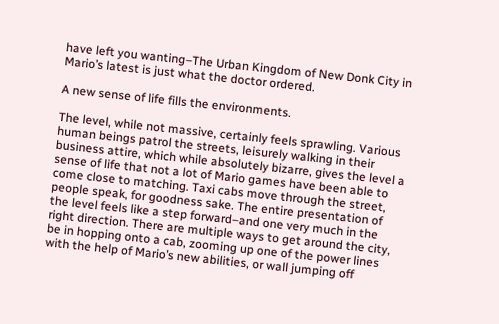have left you wanting–The Urban Kingdom of New Donk City in Mario’s latest is just what the doctor ordered.

A new sense of life fills the environments.

The level, while not massive, certainly feels sprawling. Various human beings patrol the streets, leisurely walking in their business attire, which while absolutely bizarre, gives the level a sense of life that not a lot of Mario games have been able to come close to matching. Taxi cabs move through the street, people speak, for goodness sake. The entire presentation of the level feels like a step forward–and one very much in the right direction. There are multiple ways to get around the city, be in hopping onto a cab, zooming up one of the power lines with the help of Mario’s new abilities, or wall jumping off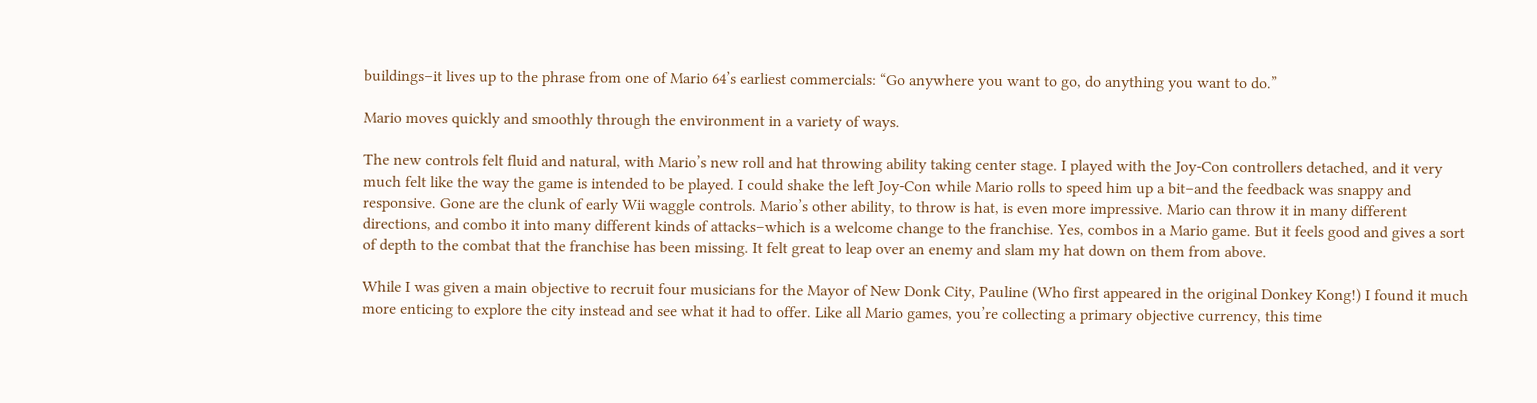buildings–it lives up to the phrase from one of Mario 64’s earliest commercials: “Go anywhere you want to go, do anything you want to do.”

Mario moves quickly and smoothly through the environment in a variety of ways.

The new controls felt fluid and natural, with Mario’s new roll and hat throwing ability taking center stage. I played with the Joy-Con controllers detached, and it very much felt like the way the game is intended to be played. I could shake the left Joy-Con while Mario rolls to speed him up a bit–and the feedback was snappy and responsive. Gone are the clunk of early Wii waggle controls. Mario’s other ability, to throw is hat, is even more impressive. Mario can throw it in many different directions, and combo it into many different kinds of attacks–which is a welcome change to the franchise. Yes, combos in a Mario game. But it feels good and gives a sort of depth to the combat that the franchise has been missing. It felt great to leap over an enemy and slam my hat down on them from above.

While I was given a main objective to recruit four musicians for the Mayor of New Donk City, Pauline (Who first appeared in the original Donkey Kong!) I found it much more enticing to explore the city instead and see what it had to offer. Like all Mario games, you’re collecting a primary objective currency, this time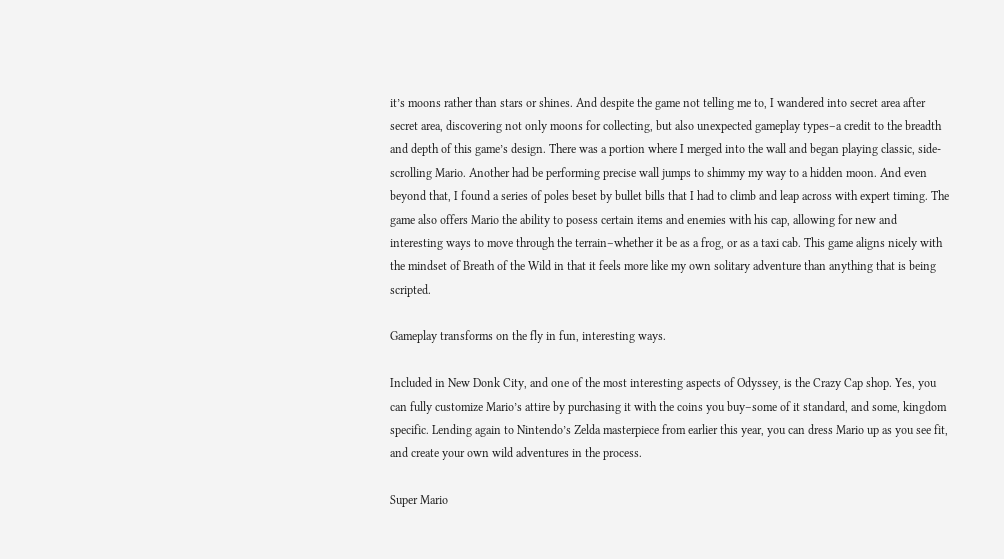it’s moons rather than stars or shines. And despite the game not telling me to, I wandered into secret area after secret area, discovering not only moons for collecting, but also unexpected gameplay types–a credit to the breadth and depth of this game’s design. There was a portion where I merged into the wall and began playing classic, side-scrolling Mario. Another had be performing precise wall jumps to shimmy my way to a hidden moon. And even beyond that, I found a series of poles beset by bullet bills that I had to climb and leap across with expert timing. The game also offers Mario the ability to posess certain items and enemies with his cap, allowing for new and interesting ways to move through the terrain–whether it be as a frog, or as a taxi cab. This game aligns nicely with the mindset of Breath of the Wild in that it feels more like my own solitary adventure than anything that is being scripted.

Gameplay transforms on the fly in fun, interesting ways.

Included in New Donk City, and one of the most interesting aspects of Odyssey, is the Crazy Cap shop. Yes, you can fully customize Mario’s attire by purchasing it with the coins you buy–some of it standard, and some, kingdom specific. Lending again to Nintendo’s Zelda masterpiece from earlier this year, you can dress Mario up as you see fit, and create your own wild adventures in the process.

Super Mario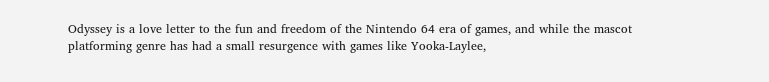Odyssey is a love letter to the fun and freedom of the Nintendo 64 era of games, and while the mascot platforming genre has had a small resurgence with games like Yooka-Laylee,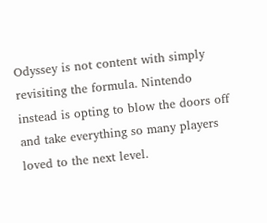Odyssey is not content with simply revisiting the formula. Nintendo instead is opting to blow the doors off and take everything so many players loved to the next level.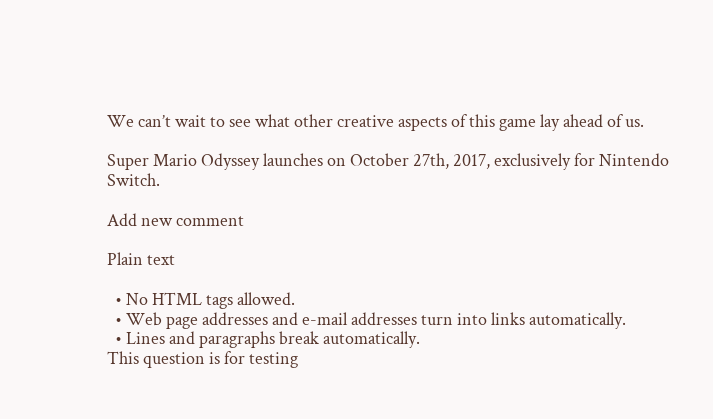We can’t wait to see what other creative aspects of this game lay ahead of us.

Super Mario Odyssey launches on October 27th, 2017, exclusively for Nintendo Switch.

Add new comment

Plain text

  • No HTML tags allowed.
  • Web page addresses and e-mail addresses turn into links automatically.
  • Lines and paragraphs break automatically.
This question is for testing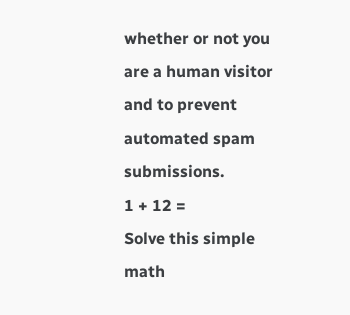whether or not you are a human visitor and to prevent automated spam submissions.
1 + 12 =
Solve this simple math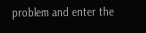problem and enter the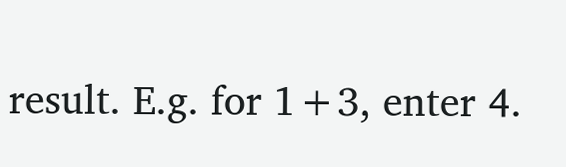result. E.g. for 1+3, enter 4.